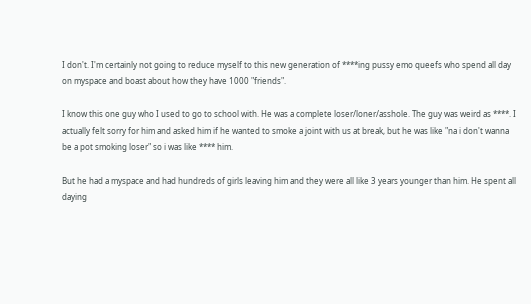I don't. I'm certainly not going to reduce myself to this new generation of ****ing pussy emo queefs who spend all day on myspace and boast about how they have 1000 "friends".

I know this one guy who I used to go to school with. He was a complete loser/loner/asshole. The guy was weird as ****. I actually felt sorry for him and asked him if he wanted to smoke a joint with us at break, but he was like "na i don't wanna be a pot smoking loser" so i was like **** him.

But he had a myspace and had hundreds of girls leaving him and they were all like 3 years younger than him. He spent all daying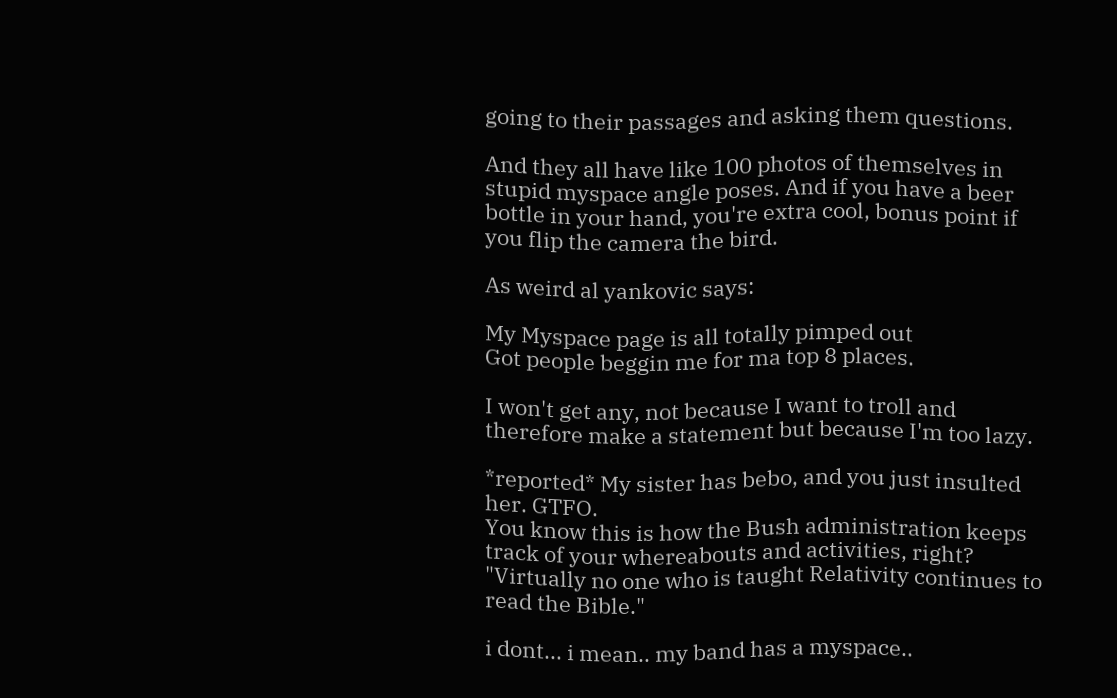going to their passages and asking them questions.

And they all have like 100 photos of themselves in stupid myspace angle poses. And if you have a beer bottle in your hand, you're extra cool, bonus point if you flip the camera the bird.

As weird al yankovic says:

My Myspace page is all totally pimped out
Got people beggin me for ma top 8 places.

I won't get any, not because I want to troll and therefore make a statement but because I'm too lazy.

*reported* My sister has bebo, and you just insulted her. GTFO.
You know this is how the Bush administration keeps track of your whereabouts and activities, right?
"Virtually no one who is taught Relativity continues to read the Bible."

i dont... i mean.. my band has a myspace..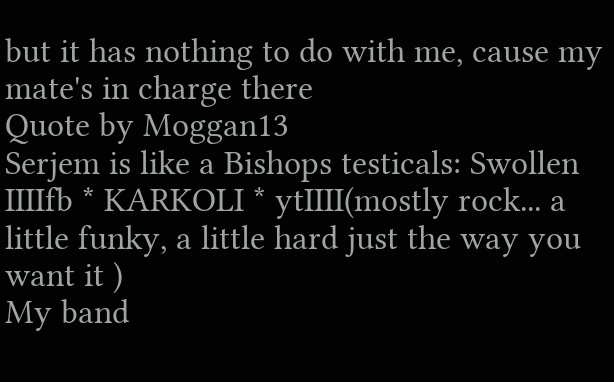but it has nothing to do with me, cause my mate's in charge there
Quote by Moggan13
Serjem is like a Bishops testicals: Swollen
IIIIfb * KARKOLI * ytIIII(mostly rock... a little funky, a little hard just the way you want it )
My band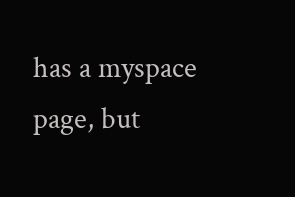has a myspace page, but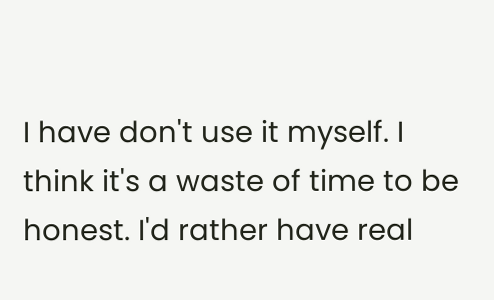I have don't use it myself. I think it's a waste of time to be honest. I'd rather have real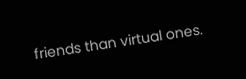friends than virtual ones.